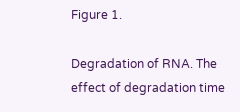Figure 1.

Degradation of RNA. The effect of degradation time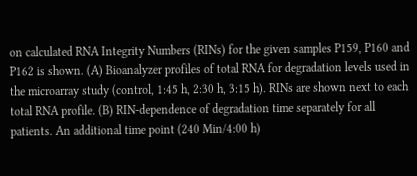on calculated RNA Integrity Numbers (RINs) for the given samples P159, P160 and P162 is shown. (A) Bioanalyzer profiles of total RNA for degradation levels used in the microarray study (control, 1:45 h, 2:30 h, 3:15 h). RINs are shown next to each total RNA profile. (B) RIN-dependence of degradation time separately for all patients. An additional time point (240 Min/4:00 h)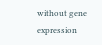without gene expression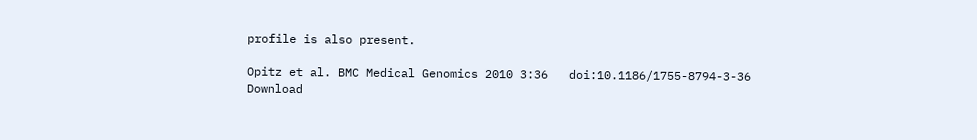profile is also present.

Opitz et al. BMC Medical Genomics 2010 3:36   doi:10.1186/1755-8794-3-36
Download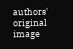authors' original image